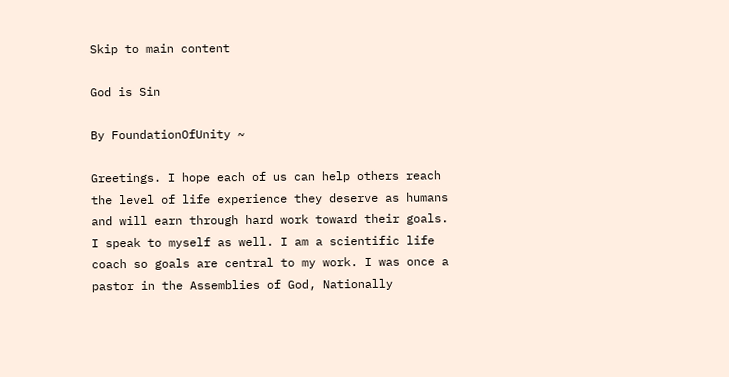Skip to main content

God is Sin

By FoundationOfUnity ~

Greetings. I hope each of us can help others reach the level of life experience they deserve as humans and will earn through hard work toward their goals. I speak to myself as well. I am a scientific life coach so goals are central to my work. I was once a pastor in the Assemblies of God, Nationally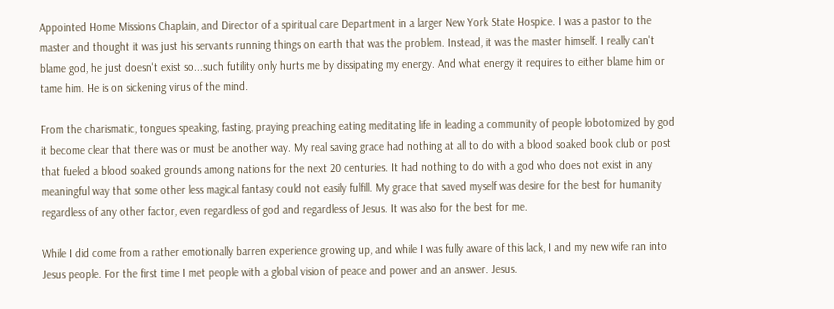Appointed Home Missions Chaplain, and Director of a spiritual care Department in a larger New York State Hospice. I was a pastor to the master and thought it was just his servants running things on earth that was the problem. Instead, it was the master himself. I really can't blame god, he just doesn't exist so...such futility only hurts me by dissipating my energy. And what energy it requires to either blame him or tame him. He is on sickening virus of the mind.

From the charismatic, tongues speaking, fasting, praying preaching eating meditating life in leading a community of people lobotomized by god it become clear that there was or must be another way. My real saving grace had nothing at all to do with a blood soaked book club or post that fueled a blood soaked grounds among nations for the next 20 centuries. It had nothing to do with a god who does not exist in any meaningful way that some other less magical fantasy could not easily fulfill. My grace that saved myself was desire for the best for humanity regardless of any other factor, even regardless of god and regardless of Jesus. It was also for the best for me.

While I did come from a rather emotionally barren experience growing up, and while I was fully aware of this lack, I and my new wife ran into Jesus people. For the first time I met people with a global vision of peace and power and an answer. Jesus.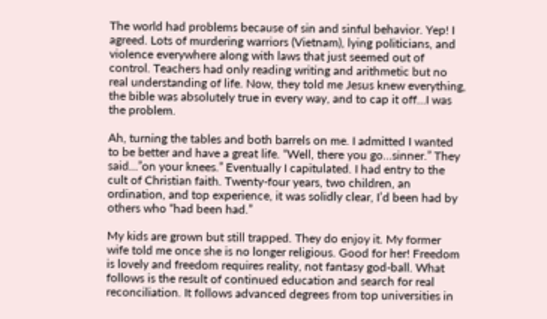The world had problems because of sin and sinful behavior. Yep! I agreed. Lots of murdering warriors (Vietnam), lying politicians, and violence everywhere along with laws that just seemed out of control. Teachers had only reading writing and arithmetic but no real understanding of life. Now, they told me Jesus knew everything, the bible was absolutely true in every way, and to cap it off…I was the problem.

Ah, turning the tables and both barrels on me. I admitted I wanted to be better and have a great life. “Well, there you go…sinner.” They said…”on your knees.” Eventually I capitulated. I had entry to the cult of Christian faith. Twenty-four years, two children, an ordination, and top experience, it was solidly clear, I’d been had by others who “had been had.”

My kids are grown but still trapped. They do enjoy it. My former wife told me once she is no longer religious. Good for her! Freedom is lovely and freedom requires reality, not fantasy god-ball. What follows is the result of continued education and search for real reconciliation. It follows advanced degrees from top universities in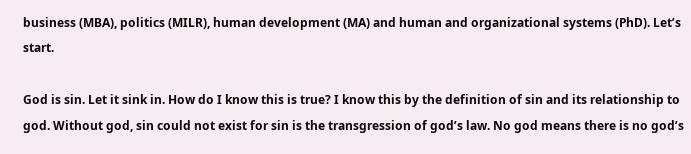business (MBA), politics (MILR), human development (MA) and human and organizational systems (PhD). Let’s start.

God is sin. Let it sink in. How do I know this is true? I know this by the definition of sin and its relationship to god. Without god, sin could not exist for sin is the transgression of god’s law. No god means there is no god’s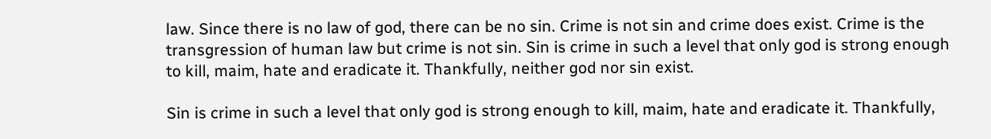law. Since there is no law of god, there can be no sin. Crime is not sin and crime does exist. Crime is the transgression of human law but crime is not sin. Sin is crime in such a level that only god is strong enough to kill, maim, hate and eradicate it. Thankfully, neither god nor sin exist.

Sin is crime in such a level that only god is strong enough to kill, maim, hate and eradicate it. Thankfully,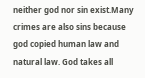neither god nor sin exist.Many crimes are also sins because god copied human law and natural law. God takes all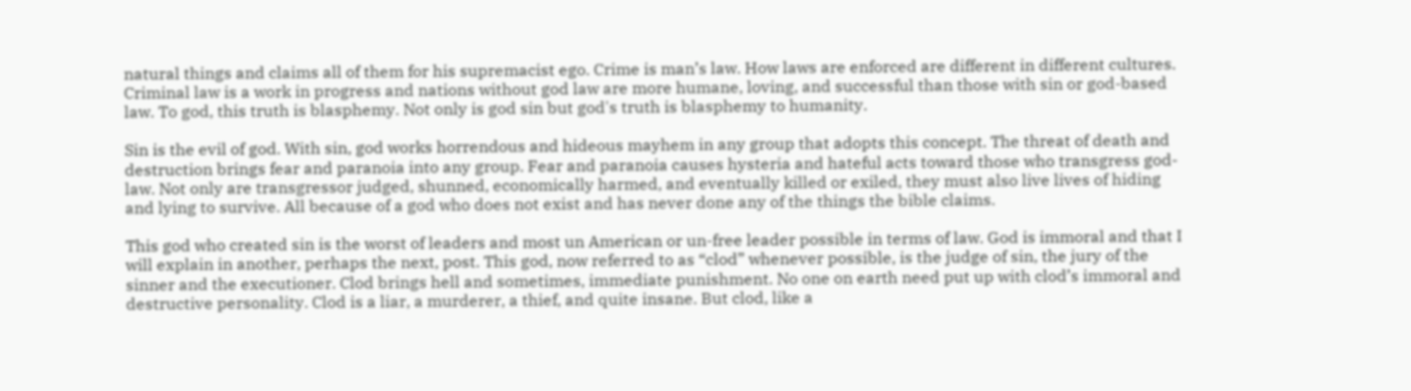natural things and claims all of them for his supremacist ego. Crime is man’s law. How laws are enforced are different in different cultures. Criminal law is a work in progress and nations without god law are more humane, loving, and successful than those with sin or god-based law. To god, this truth is blasphemy. Not only is god sin but god's truth is blasphemy to humanity.

Sin is the evil of god. With sin, god works horrendous and hideous mayhem in any group that adopts this concept. The threat of death and destruction brings fear and paranoia into any group. Fear and paranoia causes hysteria and hateful acts toward those who transgress god-law. Not only are transgressor judged, shunned, economically harmed, and eventually killed or exiled, they must also live lives of hiding and lying to survive. All because of a god who does not exist and has never done any of the things the bible claims.

This god who created sin is the worst of leaders and most un American or un-free leader possible in terms of law. God is immoral and that I will explain in another, perhaps the next, post. This god, now referred to as “clod” whenever possible, is the judge of sin, the jury of the sinner and the executioner. Clod brings hell and sometimes, immediate punishment. No one on earth need put up with clod’s immoral and destructive personality. Clod is a liar, a murderer, a thief, and quite insane. But clod, like a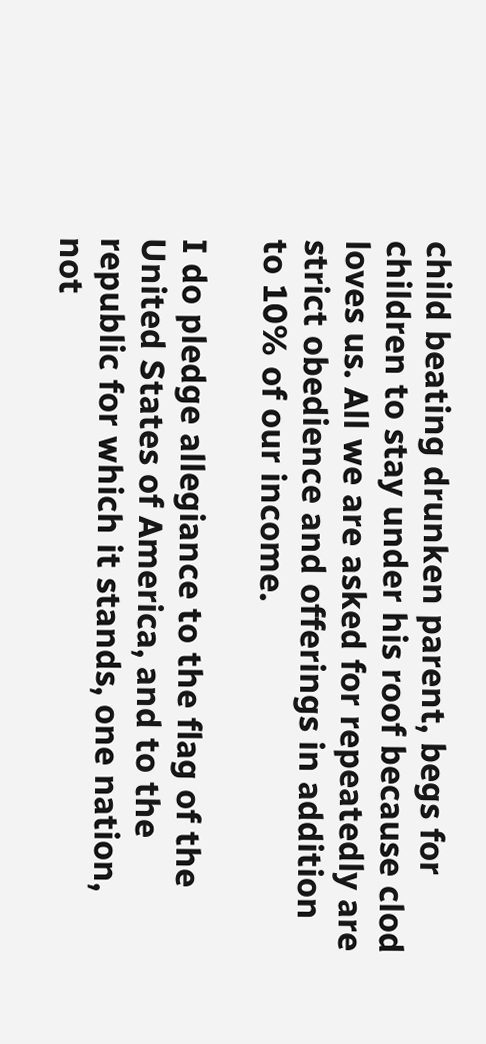child beating drunken parent, begs for children to stay under his roof because clod loves us. All we are asked for repeatedly are strict obedience and offerings in addition to 10% of our income.

I do pledge allegiance to the flag of the United States of America, and to the republic for which it stands, one nation, not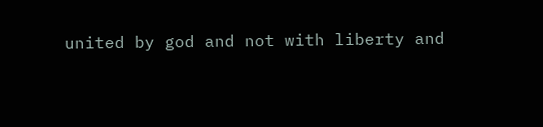united by god and not with liberty and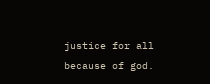justice for all because of god.